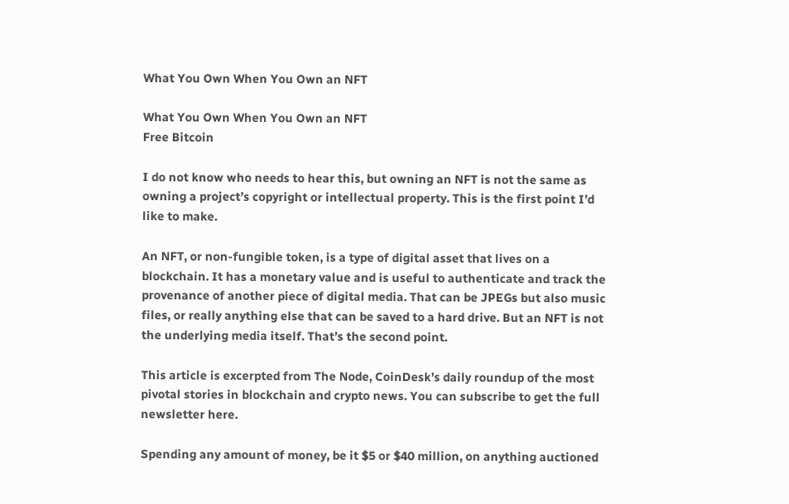What You Own When You Own an NFT

What You Own When You Own an NFT
Free Bitcoin

I do not know who needs to hear this, but owning an NFT is not the same as owning a project’s copyright or intellectual property. This is the first point I’d like to make.

An NFT, or non-fungible token, is a type of digital asset that lives on a blockchain. It has a monetary value and is useful to authenticate and track the provenance of another piece of digital media. That can be JPEGs but also music files, or really anything else that can be saved to a hard drive. But an NFT is not the underlying media itself. That’s the second point.

This article is excerpted from The Node, CoinDesk’s daily roundup of the most pivotal stories in blockchain and crypto news. You can subscribe to get the full newsletter here.

Spending any amount of money, be it $5 or $40 million, on anything auctioned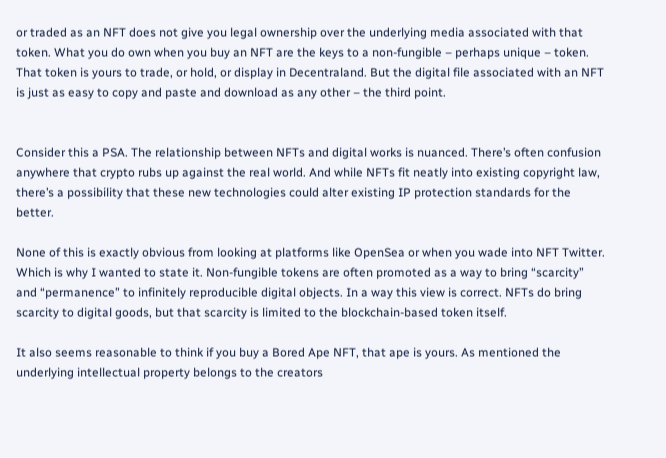or traded as an NFT does not give you legal ownership over the underlying media associated with that token. What you do own when you buy an NFT are the keys to a non-fungible – perhaps unique – token. That token is yours to trade, or hold, or display in Decentraland. But the digital file associated with an NFT is just as easy to copy and paste and download as any other – the third point.


Consider this a PSA. The relationship between NFTs and digital works is nuanced. There’s often confusion anywhere that crypto rubs up against the real world. And while NFTs fit neatly into existing copyright law, there’s a possibility that these new technologies could alter existing IP protection standards for the better.

None of this is exactly obvious from looking at platforms like OpenSea or when you wade into NFT Twitter. Which is why I wanted to state it. Non-fungible tokens are often promoted as a way to bring “scarcity” and “permanence” to infinitely reproducible digital objects. In a way this view is correct. NFTs do bring scarcity to digital goods, but that scarcity is limited to the blockchain-based token itself.

It also seems reasonable to think if you buy a Bored Ape NFT, that ape is yours. As mentioned the underlying intellectual property belongs to the creators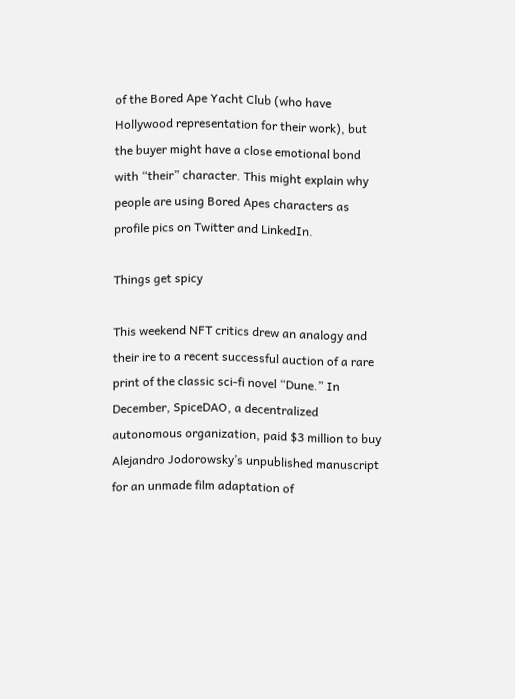of the Bored Ape Yacht Club (who have Hollywood representation for their work), but the buyer might have a close emotional bond with “their” character. This might explain why people are using Bored Apes characters as profile pics on Twitter and LinkedIn.

Things get spicy

This weekend NFT critics drew an analogy and their ire to a recent successful auction of a rare print of the classic sci-fi novel “Dune.” In December, SpiceDAO, a decentralized autonomous organization, paid $3 million to buy Alejandro Jodorowsky’s unpublished manuscript for an unmade film adaptation of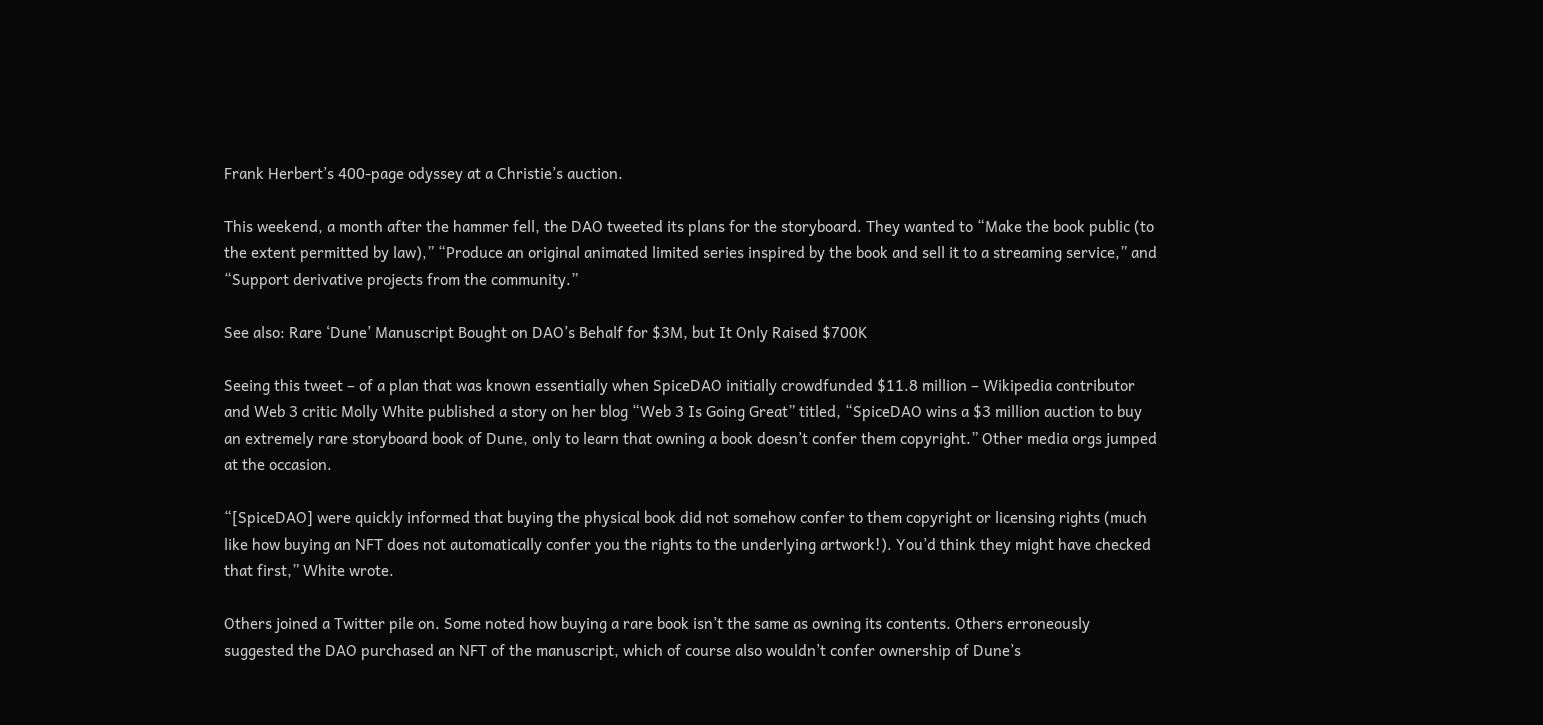Frank Herbert’s 400-page odyssey at a Christie’s auction.

This weekend, a month after the hammer fell, the DAO tweeted its plans for the storyboard. They wanted to “Make the book public (to the extent permitted by law),” “Produce an original animated limited series inspired by the book and sell it to a streaming service,” and “Support derivative projects from the community.”

See also: Rare ‘Dune’ Manuscript Bought on DAO’s Behalf for $3M, but It Only Raised $700K

Seeing this tweet – of a plan that was known essentially when SpiceDAO initially crowdfunded $11.8 million – Wikipedia contributor and Web 3 critic Molly White published a story on her blog “Web 3 Is Going Great” titled, “SpiceDAO wins a $3 million auction to buy an extremely rare storyboard book of Dune, only to learn that owning a book doesn’t confer them copyright.” Other media orgs jumped at the occasion.

“[SpiceDAO] were quickly informed that buying the physical book did not somehow confer to them copyright or licensing rights (much like how buying an NFT does not automatically confer you the rights to the underlying artwork!). You’d think they might have checked that first,” White wrote.

Others joined a Twitter pile on. Some noted how buying a rare book isn’t the same as owning its contents. Others erroneously suggested the DAO purchased an NFT of the manuscript, which of course also wouldn’t confer ownership of Dune’s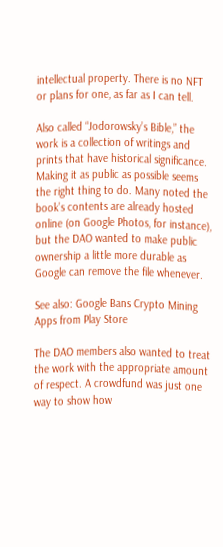intellectual property. There is no NFT or plans for one, as far as I can tell.

Also called “Jodorowsky’s Bible,” the work is a collection of writings and prints that have historical significance. Making it as public as possible seems the right thing to do. Many noted the book’s contents are already hosted online (on Google Photos, for instance), but the DAO wanted to make public ownership a little more durable as Google can remove the file whenever.

See also: Google Bans Crypto Mining Apps from Play Store

The DAO members also wanted to treat the work with the appropriate amount of respect. A crowdfund was just one way to show how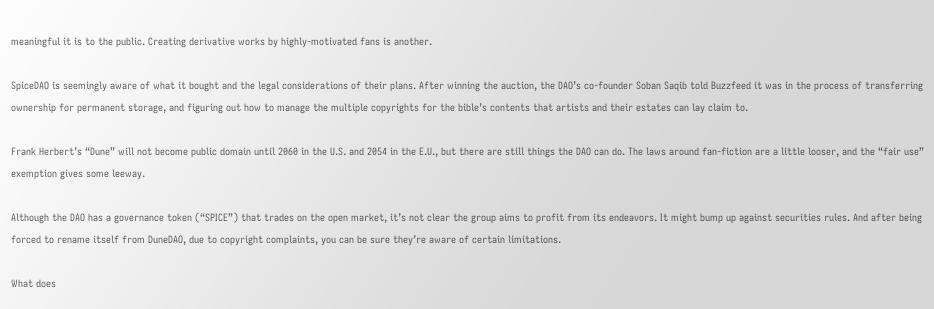meaningful it is to the public. Creating derivative works by highly-motivated fans is another.

SpiceDAO is seemingly aware of what it bought and the legal considerations of their plans. After winning the auction, the DAO’s co-founder Soban Saqib told Buzzfeed it was in the process of transferring ownership for permanent storage, and figuring out how to manage the multiple copyrights for the bible’s contents that artists and their estates can lay claim to.

Frank Herbert’s “Dune” will not become public domain until 2060 in the U.S. and 2054 in the E.U., but there are still things the DAO can do. The laws around fan-fiction are a little looser, and the “fair use” exemption gives some leeway.

Although the DAO has a governance token (“SPICE”) that trades on the open market, it’s not clear the group aims to profit from its endeavors. It might bump up against securities rules. And after being forced to rename itself from DuneDAO, due to copyright complaints, you can be sure they’re aware of certain limitations.

What does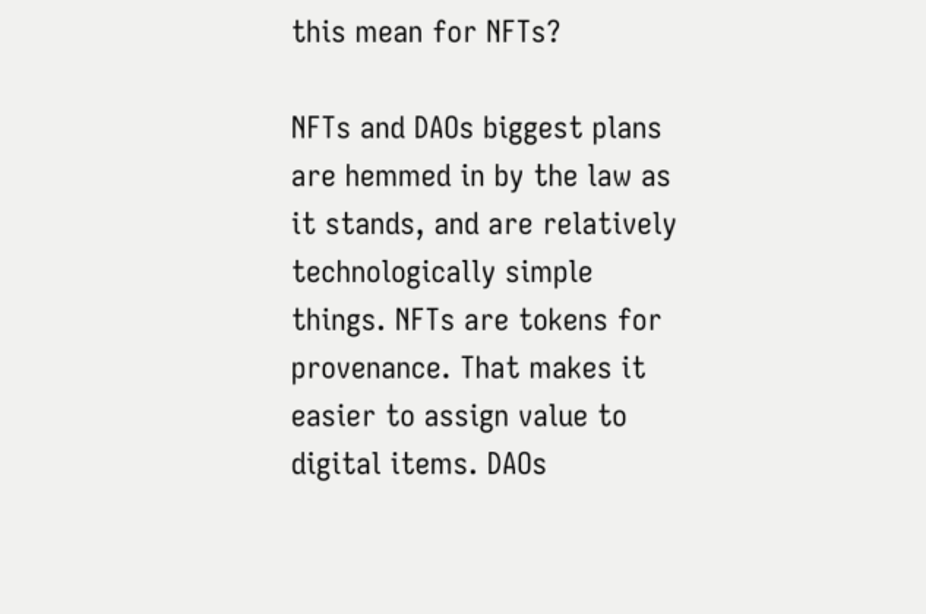this mean for NFTs?

NFTs and DAOs biggest plans are hemmed in by the law as it stands, and are relatively technologically simple things. NFTs are tokens for provenance. That makes it easier to assign value to digital items. DAOs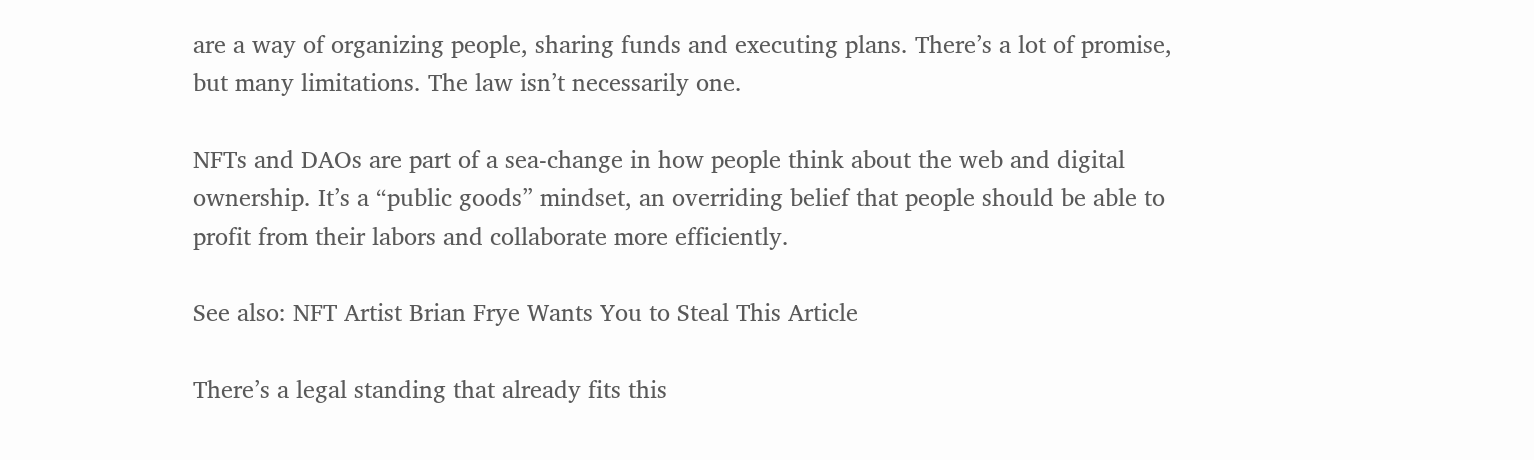are a way of organizing people, sharing funds and executing plans. There’s a lot of promise, but many limitations. The law isn’t necessarily one.

NFTs and DAOs are part of a sea-change in how people think about the web and digital ownership. It’s a “public goods” mindset, an overriding belief that people should be able to profit from their labors and collaborate more efficiently.

See also: NFT Artist Brian Frye Wants You to Steal This Article

There’s a legal standing that already fits this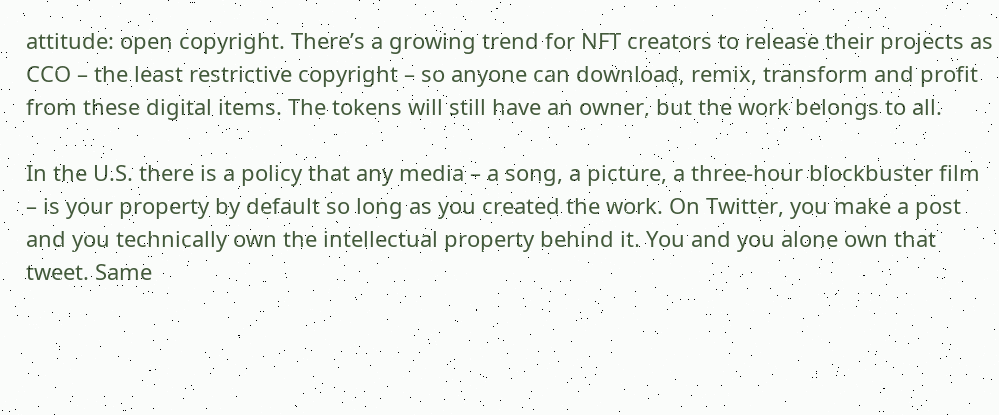attitude: open copyright. There’s a growing trend for NFT creators to release their projects as CCO – the least restrictive copyright – so anyone can download, remix, transform and profit from these digital items. The tokens will still have an owner, but the work belongs to all.

In the U.S. there is a policy that any media – a song, a picture, a three-hour blockbuster film – is your property by default so long as you created the work. On Twitter, you make a post and you technically own the intellectual property behind it. You and you alone own that tweet. Same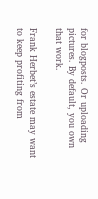for blogposts. Or uploading pictures. By default, you own that work.

Frank Herbet’s estate may want to keep profiting from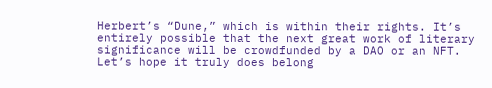Herbert’s “Dune,” which is within their rights. It’s entirely possible that the next great work of literary significance will be crowdfunded by a DAO or an NFT. Let’s hope it truly does belong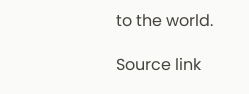to the world.

Source link